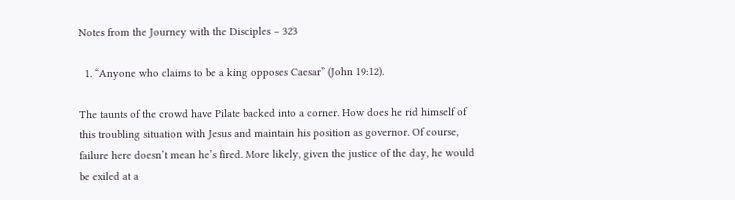Notes from the Journey with the Disciples – 323

  1. “Anyone who claims to be a king opposes Caesar” (John 19:12).

The taunts of the crowd have Pilate backed into a corner. How does he rid himself of this troubling situation with Jesus and maintain his position as governor. Of course, failure here doesn’t mean he’s fired. More likely, given the justice of the day, he would be exiled at a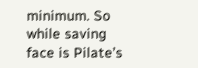minimum. So while saving face is Pilate’s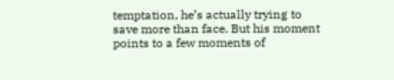temptation, he’s actually trying to save more than face. But his moment points to a few moments of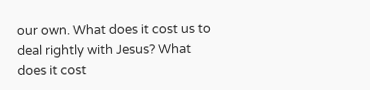our own. What does it cost us to deal rightly with Jesus? What does it cost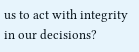us to act with integrity in our decisions?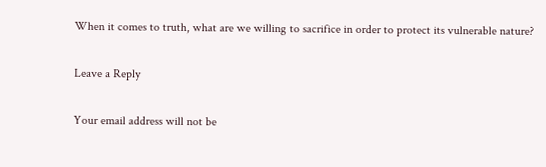When it comes to truth, what are we willing to sacrifice in order to protect its vulnerable nature?

Leave a Reply

Your email address will not be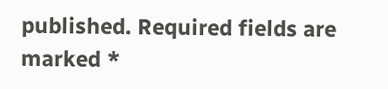published. Required fields are marked *